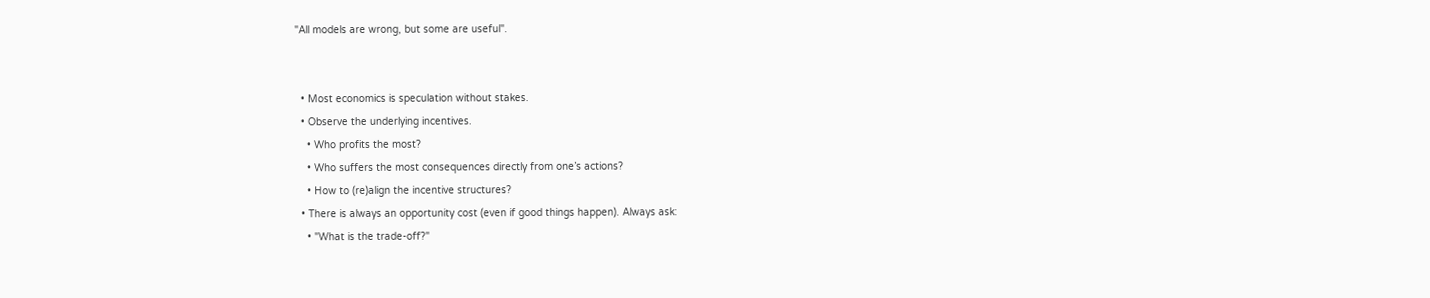"All models are wrong, but some are useful".


  • Most economics is speculation without stakes.
  • Observe the underlying incentives.
    • Who profits the most?
    • Who suffers the most consequences directly from one’s actions?
    • How to (re)align the incentive structures?
  • There is always an opportunity cost (even if good things happen). Always ask:
    • "What is the trade-off?"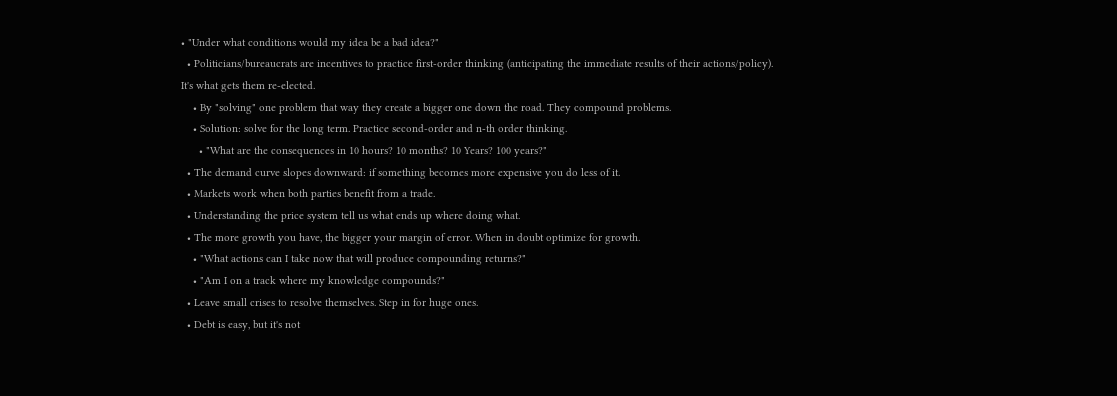• "Under what conditions would my idea be a bad idea?"
  • Politicians/bureaucrats are incentives to practice first-order thinking (anticipating the immediate results of their actions/policy). It's what gets them re-elected.
    • By "solving" one problem that way they create a bigger one down the road. They compound problems.
    • Solution: solve for the long term. Practice second-order and n-th order thinking.
      • "What are the consequences in 10 hours? 10 months? 10 Years? 100 years?"
  • The demand curve slopes downward: if something becomes more expensive you do less of it.
  • Markets work when both parties benefit from a trade.
  • Understanding the price system tell us what ends up where doing what.
  • The more growth you have, the bigger your margin of error. When in doubt optimize for growth.
    • "What actions can I take now that will produce compounding returns?"
    • "Am I on a track where my knowledge compounds?"
  • Leave small crises to resolve themselves. Step in for huge ones.
  • Debt is easy, but it's not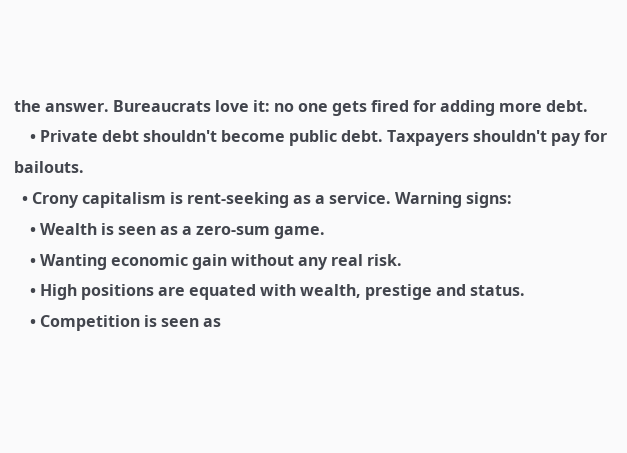the answer. Bureaucrats love it: no one gets fired for adding more debt.
    • Private debt shouldn't become public debt. Taxpayers shouldn't pay for bailouts.
  • Crony capitalism is rent-seeking as a service. Warning signs:
    • Wealth is seen as a zero-sum game.
    • Wanting economic gain without any real risk.
    • High positions are equated with wealth, prestige and status.
    • Competition is seen as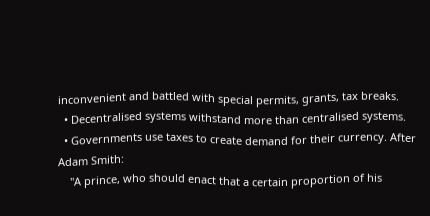inconvenient and battled with special permits, grants, tax breaks.
  • Decentralised systems withstand more than centralised systems.
  • Governments use taxes to create demand for their currency. After Adam Smith:
    "A prince, who should enact that a certain proportion of his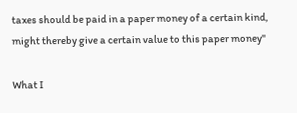taxes should be paid in a paper money of a certain kind, might thereby give a certain value to this paper money"

What I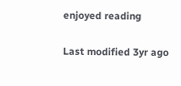enjoyed reading

Last modified 3yr ago